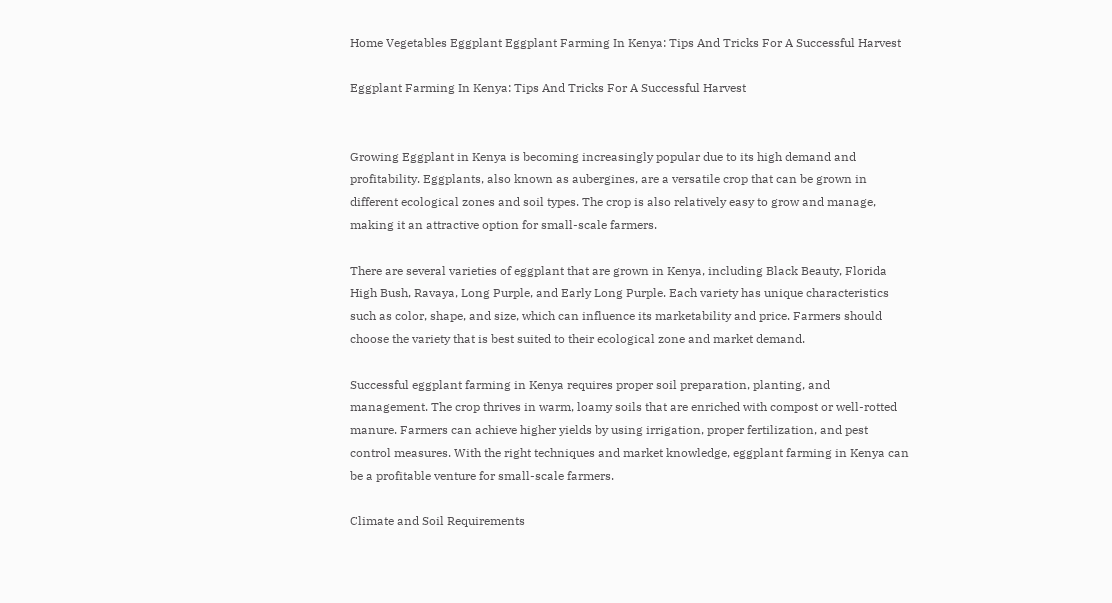Home Vegetables Eggplant Eggplant Farming In Kenya: Tips And Tricks For A Successful Harvest

Eggplant Farming In Kenya: Tips And Tricks For A Successful Harvest


Growing Eggplant in Kenya is becoming increasingly popular due to its high demand and profitability. Eggplants, also known as aubergines, are a versatile crop that can be grown in different ecological zones and soil types. The crop is also relatively easy to grow and manage, making it an attractive option for small-scale farmers.

There are several varieties of eggplant that are grown in Kenya, including Black Beauty, Florida High Bush, Ravaya, Long Purple, and Early Long Purple. Each variety has unique characteristics such as color, shape, and size, which can influence its marketability and price. Farmers should choose the variety that is best suited to their ecological zone and market demand.

Successful eggplant farming in Kenya requires proper soil preparation, planting, and management. The crop thrives in warm, loamy soils that are enriched with compost or well-rotted manure. Farmers can achieve higher yields by using irrigation, proper fertilization, and pest control measures. With the right techniques and market knowledge, eggplant farming in Kenya can be a profitable venture for small-scale farmers.

Climate and Soil Requirements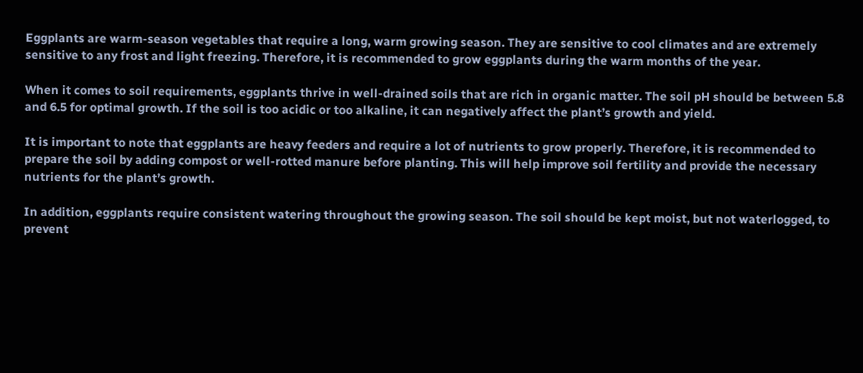Eggplants are warm-season vegetables that require a long, warm growing season. They are sensitive to cool climates and are extremely sensitive to any frost and light freezing. Therefore, it is recommended to grow eggplants during the warm months of the year.

When it comes to soil requirements, eggplants thrive in well-drained soils that are rich in organic matter. The soil pH should be between 5.8 and 6.5 for optimal growth. If the soil is too acidic or too alkaline, it can negatively affect the plant’s growth and yield.

It is important to note that eggplants are heavy feeders and require a lot of nutrients to grow properly. Therefore, it is recommended to prepare the soil by adding compost or well-rotted manure before planting. This will help improve soil fertility and provide the necessary nutrients for the plant’s growth.

In addition, eggplants require consistent watering throughout the growing season. The soil should be kept moist, but not waterlogged, to prevent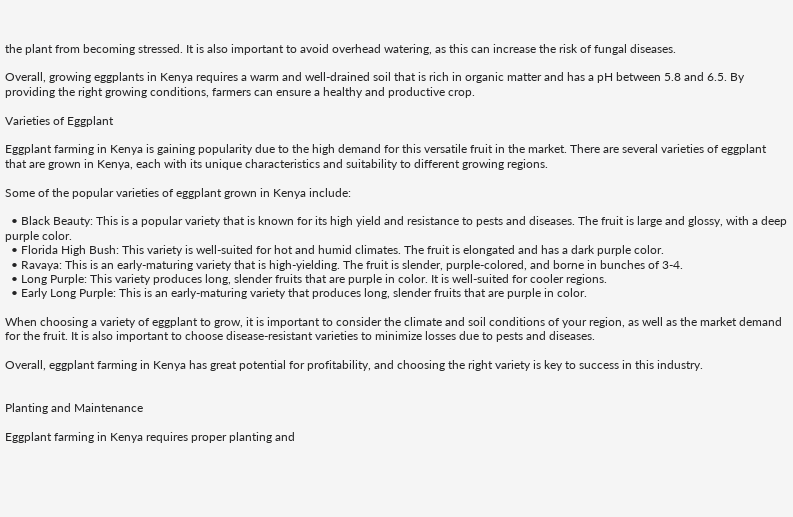the plant from becoming stressed. It is also important to avoid overhead watering, as this can increase the risk of fungal diseases.

Overall, growing eggplants in Kenya requires a warm and well-drained soil that is rich in organic matter and has a pH between 5.8 and 6.5. By providing the right growing conditions, farmers can ensure a healthy and productive crop.

Varieties of Eggplant

Eggplant farming in Kenya is gaining popularity due to the high demand for this versatile fruit in the market. There are several varieties of eggplant that are grown in Kenya, each with its unique characteristics and suitability to different growing regions.

Some of the popular varieties of eggplant grown in Kenya include:

  • Black Beauty: This is a popular variety that is known for its high yield and resistance to pests and diseases. The fruit is large and glossy, with a deep purple color.
  • Florida High Bush: This variety is well-suited for hot and humid climates. The fruit is elongated and has a dark purple color.
  • Ravaya: This is an early-maturing variety that is high-yielding. The fruit is slender, purple-colored, and borne in bunches of 3-4.
  • Long Purple: This variety produces long, slender fruits that are purple in color. It is well-suited for cooler regions.
  • Early Long Purple: This is an early-maturing variety that produces long, slender fruits that are purple in color.

When choosing a variety of eggplant to grow, it is important to consider the climate and soil conditions of your region, as well as the market demand for the fruit. It is also important to choose disease-resistant varieties to minimize losses due to pests and diseases.

Overall, eggplant farming in Kenya has great potential for profitability, and choosing the right variety is key to success in this industry.


Planting and Maintenance

Eggplant farming in Kenya requires proper planting and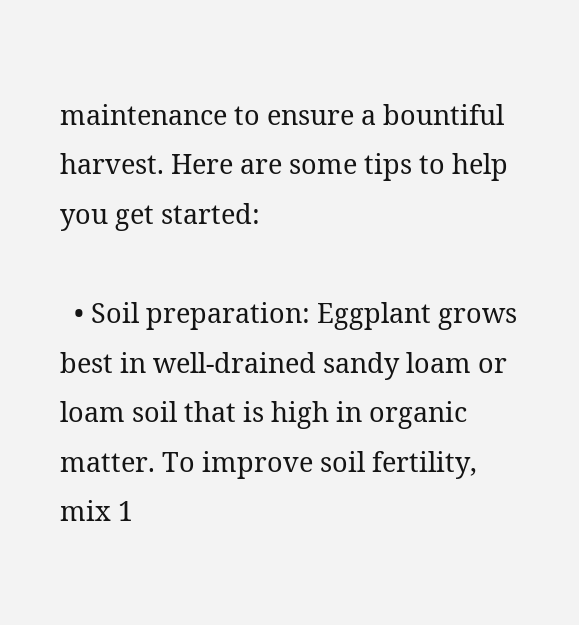maintenance to ensure a bountiful harvest. Here are some tips to help you get started:

  • Soil preparation: Eggplant grows best in well-drained sandy loam or loam soil that is high in organic matter. To improve soil fertility, mix 1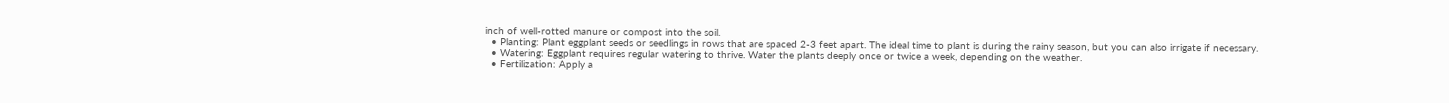inch of well-rotted manure or compost into the soil.
  • Planting: Plant eggplant seeds or seedlings in rows that are spaced 2-3 feet apart. The ideal time to plant is during the rainy season, but you can also irrigate if necessary.
  • Watering: Eggplant requires regular watering to thrive. Water the plants deeply once or twice a week, depending on the weather.
  • Fertilization: Apply a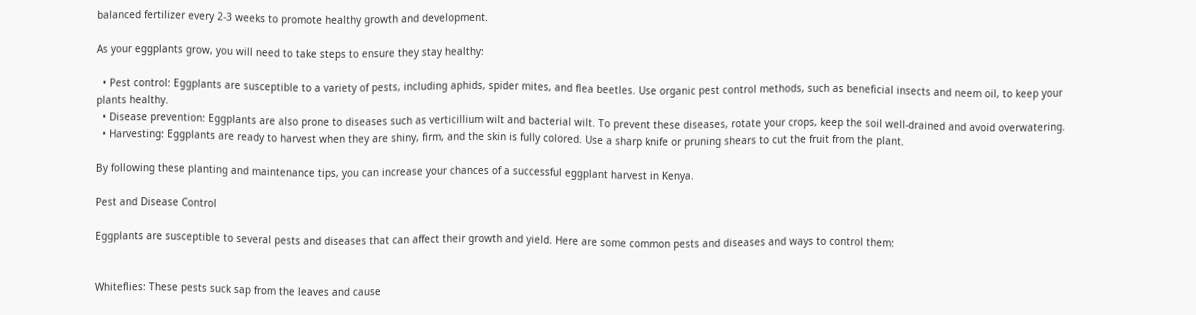balanced fertilizer every 2-3 weeks to promote healthy growth and development.

As your eggplants grow, you will need to take steps to ensure they stay healthy:

  • Pest control: Eggplants are susceptible to a variety of pests, including aphids, spider mites, and flea beetles. Use organic pest control methods, such as beneficial insects and neem oil, to keep your plants healthy.
  • Disease prevention: Eggplants are also prone to diseases such as verticillium wilt and bacterial wilt. To prevent these diseases, rotate your crops, keep the soil well-drained and avoid overwatering.
  • Harvesting: Eggplants are ready to harvest when they are shiny, firm, and the skin is fully colored. Use a sharp knife or pruning shears to cut the fruit from the plant.

By following these planting and maintenance tips, you can increase your chances of a successful eggplant harvest in Kenya.

Pest and Disease Control

Eggplants are susceptible to several pests and diseases that can affect their growth and yield. Here are some common pests and diseases and ways to control them:


Whiteflies: These pests suck sap from the leaves and cause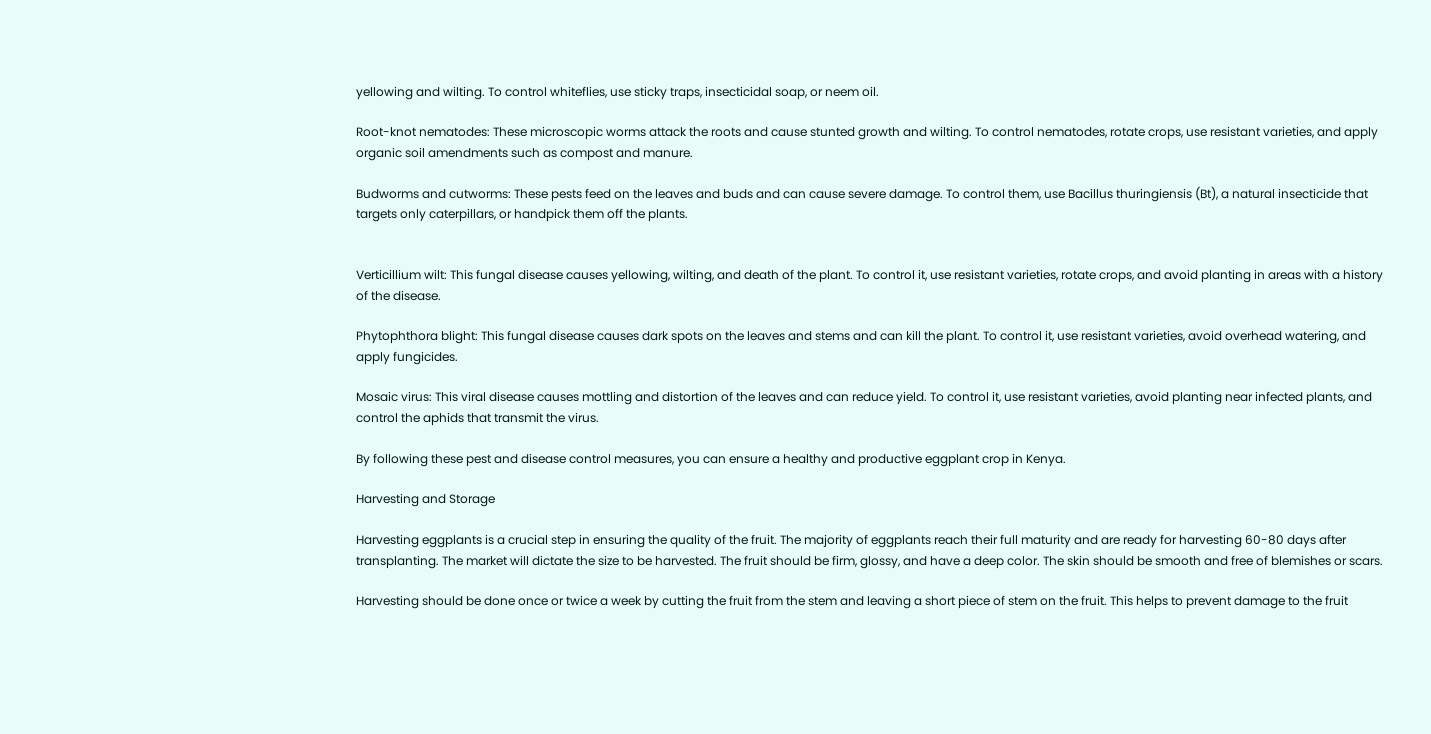yellowing and wilting. To control whiteflies, use sticky traps, insecticidal soap, or neem oil.

Root-knot nematodes: These microscopic worms attack the roots and cause stunted growth and wilting. To control nematodes, rotate crops, use resistant varieties, and apply organic soil amendments such as compost and manure.

Budworms and cutworms: These pests feed on the leaves and buds and can cause severe damage. To control them, use Bacillus thuringiensis (Bt), a natural insecticide that targets only caterpillars, or handpick them off the plants.


Verticillium wilt: This fungal disease causes yellowing, wilting, and death of the plant. To control it, use resistant varieties, rotate crops, and avoid planting in areas with a history of the disease.

Phytophthora blight: This fungal disease causes dark spots on the leaves and stems and can kill the plant. To control it, use resistant varieties, avoid overhead watering, and apply fungicides.

Mosaic virus: This viral disease causes mottling and distortion of the leaves and can reduce yield. To control it, use resistant varieties, avoid planting near infected plants, and control the aphids that transmit the virus.

By following these pest and disease control measures, you can ensure a healthy and productive eggplant crop in Kenya.

Harvesting and Storage

Harvesting eggplants is a crucial step in ensuring the quality of the fruit. The majority of eggplants reach their full maturity and are ready for harvesting 60-80 days after transplanting. The market will dictate the size to be harvested. The fruit should be firm, glossy, and have a deep color. The skin should be smooth and free of blemishes or scars.

Harvesting should be done once or twice a week by cutting the fruit from the stem and leaving a short piece of stem on the fruit. This helps to prevent damage to the fruit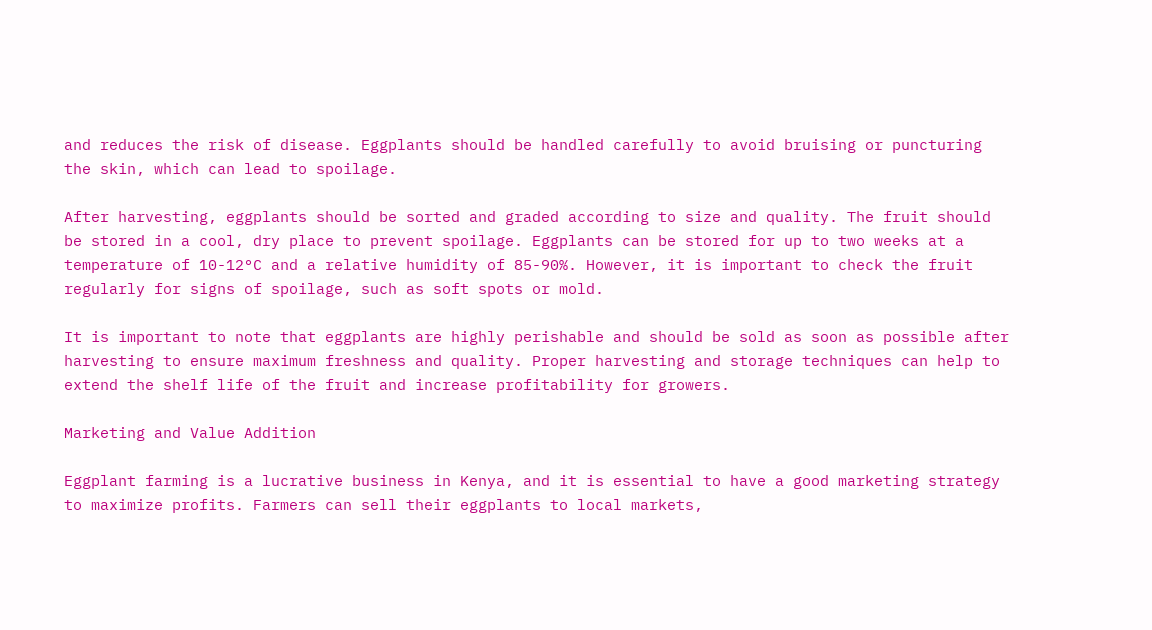and reduces the risk of disease. Eggplants should be handled carefully to avoid bruising or puncturing the skin, which can lead to spoilage.

After harvesting, eggplants should be sorted and graded according to size and quality. The fruit should be stored in a cool, dry place to prevent spoilage. Eggplants can be stored for up to two weeks at a temperature of 10-12°C and a relative humidity of 85-90%. However, it is important to check the fruit regularly for signs of spoilage, such as soft spots or mold.

It is important to note that eggplants are highly perishable and should be sold as soon as possible after harvesting to ensure maximum freshness and quality. Proper harvesting and storage techniques can help to extend the shelf life of the fruit and increase profitability for growers.

Marketing and Value Addition

Eggplant farming is a lucrative business in Kenya, and it is essential to have a good marketing strategy to maximize profits. Farmers can sell their eggplants to local markets,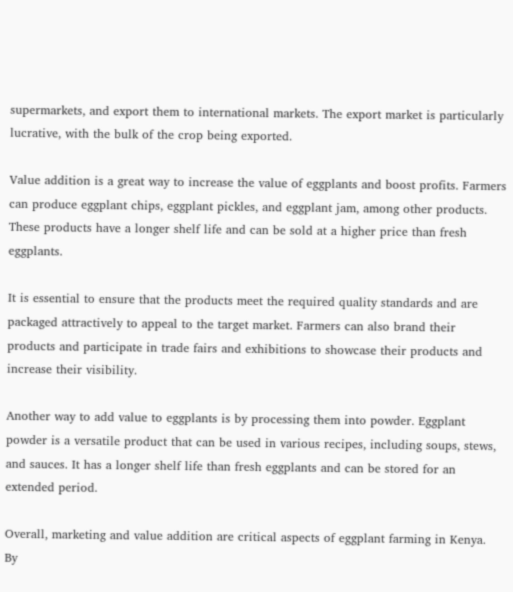supermarkets, and export them to international markets. The export market is particularly lucrative, with the bulk of the crop being exported.

Value addition is a great way to increase the value of eggplants and boost profits. Farmers can produce eggplant chips, eggplant pickles, and eggplant jam, among other products. These products have a longer shelf life and can be sold at a higher price than fresh eggplants.

It is essential to ensure that the products meet the required quality standards and are packaged attractively to appeal to the target market. Farmers can also brand their products and participate in trade fairs and exhibitions to showcase their products and increase their visibility.

Another way to add value to eggplants is by processing them into powder. Eggplant powder is a versatile product that can be used in various recipes, including soups, stews, and sauces. It has a longer shelf life than fresh eggplants and can be stored for an extended period.

Overall, marketing and value addition are critical aspects of eggplant farming in Kenya. By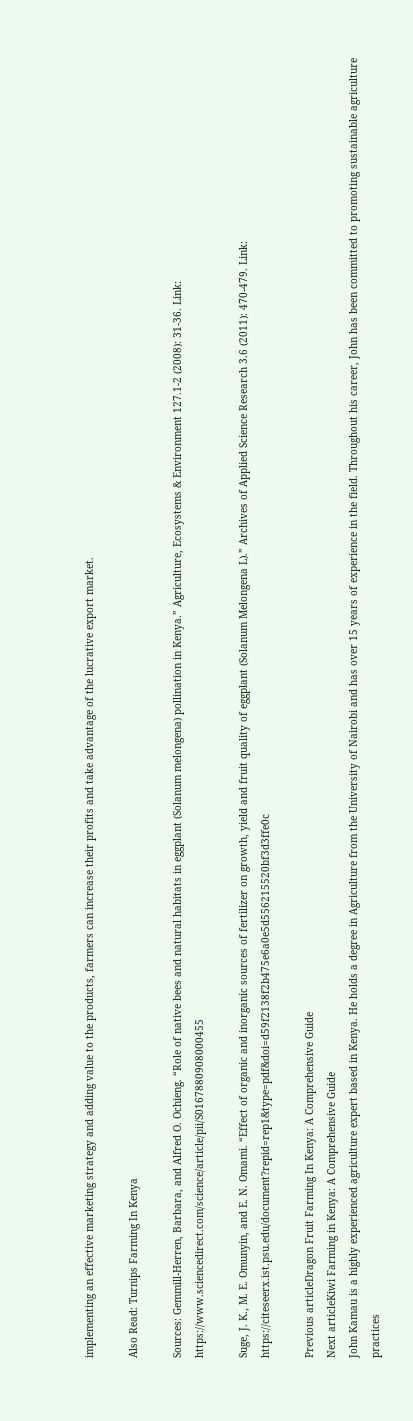implementing an effective marketing strategy and adding value to the products, farmers can increase their profits and take advantage of the lucrative export market.

Also Read: Turnips Farming In Kenya

Sources: Gemmill-Herren, Barbara, and Alfred O. Ochieng. “Role of native bees and natural habitats in eggplant (Solanum melongena) pollination in Kenya.” Agriculture, Ecosystems & Environment 127.1-2 (2008): 31-36. Link: https://www.sciencedirect.com/science/article/pii/S0167880908000455

Suge, J. K., M. E. Omunyin, and E. N. Omami. “Effect of organic and inorganic sources of fertilizer on growth, yield and fruit quality of eggplant (Solanum Melongena L).” Archives of Applied Science Research 3.6 (2011): 470-479. Link: https://citeseerx.ist.psu.edu/document?repid=rep1&type=pdf&doi=d59f2138f2b475e6a0e5d556215520bf3d3ffe0c

Previous articleDragon Fruit Farming In Kenya: A Comprehensive Guide
Next articleKiwi Farming in Kenya: A Comprehensive Guide
John Kamau is a highly experienced agriculture expert based in Kenya. He holds a degree in Agriculture from the University of Nairobi and has over 15 years of experience in the field. Throughout his career, John has been committed to promoting sustainable agriculture practices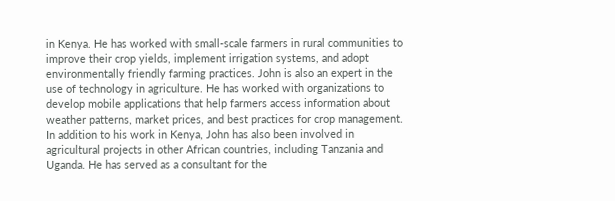in Kenya. He has worked with small-scale farmers in rural communities to improve their crop yields, implement irrigation systems, and adopt environmentally friendly farming practices. John is also an expert in the use of technology in agriculture. He has worked with organizations to develop mobile applications that help farmers access information about weather patterns, market prices, and best practices for crop management. In addition to his work in Kenya, John has also been involved in agricultural projects in other African countries, including Tanzania and Uganda. He has served as a consultant for the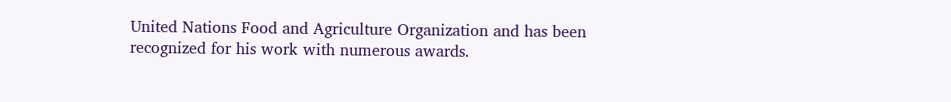United Nations Food and Agriculture Organization and has been recognized for his work with numerous awards.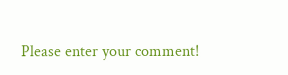Please enter your comment!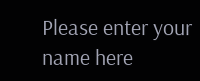Please enter your name here